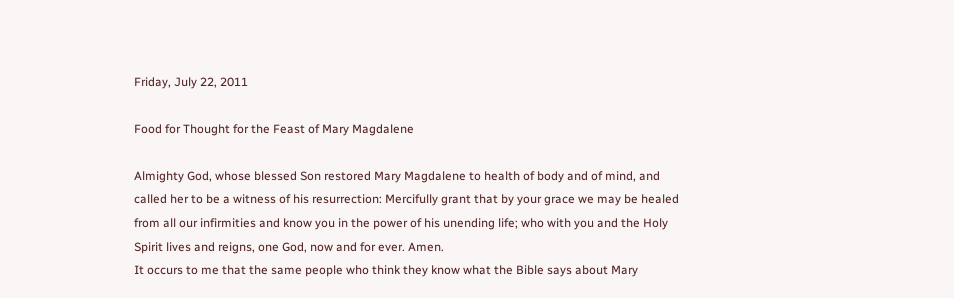Friday, July 22, 2011

Food for Thought for the Feast of Mary Magdalene

Almighty God, whose blessed Son restored Mary Magdalene to health of body and of mind, and called her to be a witness of his resurrection: Mercifully grant that by your grace we may be healed from all our infirmities and know you in the power of his unending life; who with you and the Holy Spirit lives and reigns, one God, now and for ever. Amen.
It occurs to me that the same people who think they know what the Bible says about Mary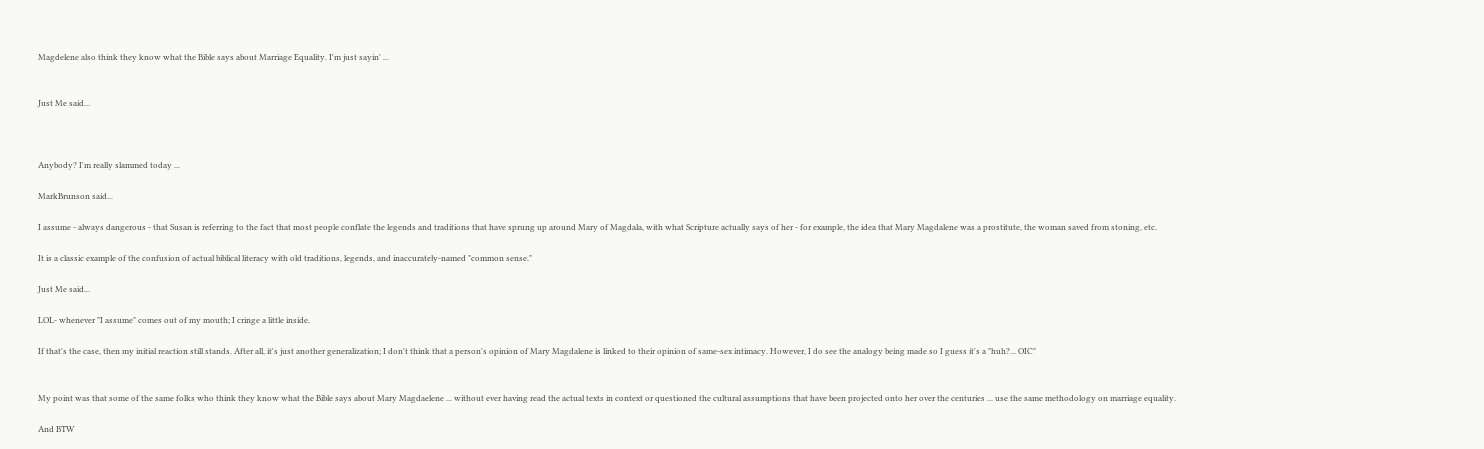Magdelene also think they know what the Bible says about Marriage Equality. I'm just sayin' ...


Just Me said...



Anybody? I'm really slammed today ...

MarkBrunson said...

I assume - always dangerous - that Susan is referring to the fact that most people conflate the legends and traditions that have sprung up around Mary of Magdala, with what Scripture actually says of her - for example, the idea that Mary Magdalene was a prostitute, the woman saved from stoning, etc.

It is a classic example of the confusion of actual biblical literacy with old traditions, legends, and inaccurately-named "common sense."

Just Me said...

LOL- whenever "I assume" comes out of my mouth; I cringe a little inside.

If that's the case, then my initial reaction still stands. After all, it's just another generalization; I don't think that a person's opinion of Mary Magdalene is linked to their opinion of same-sex intimacy. However, I do see the analogy being made so I guess it's a "huh?... OIC"


My point was that some of the same folks who think they know what the Bible says about Mary Magdaelene ... without ever having read the actual texts in context or questioned the cultural assumptions that have been projected onto her over the centuries ... use the same methodology on marriage equality.

And BTW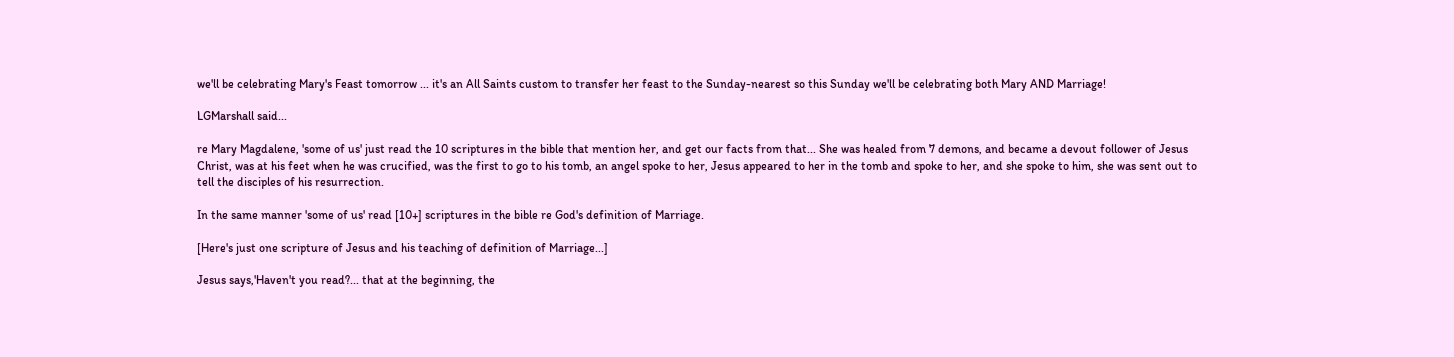we'll be celebrating Mary's Feast tomorrow ... it's an All Saints custom to transfer her feast to the Sunday-nearest so this Sunday we'll be celebrating both Mary AND Marriage!

LGMarshall said...

re Mary Magdalene, 'some of us' just read the 10 scriptures in the bible that mention her, and get our facts from that... She was healed from 7 demons, and became a devout follower of Jesus Christ, was at his feet when he was crucified, was the first to go to his tomb, an angel spoke to her, Jesus appeared to her in the tomb and spoke to her, and she spoke to him, she was sent out to tell the disciples of his resurrection.

In the same manner 'some of us' read [10+] scriptures in the bible re God's definition of Marriage.

[Here's just one scripture of Jesus and his teaching of definition of Marriage...]

Jesus says,'Haven't you read?... that at the beginning, the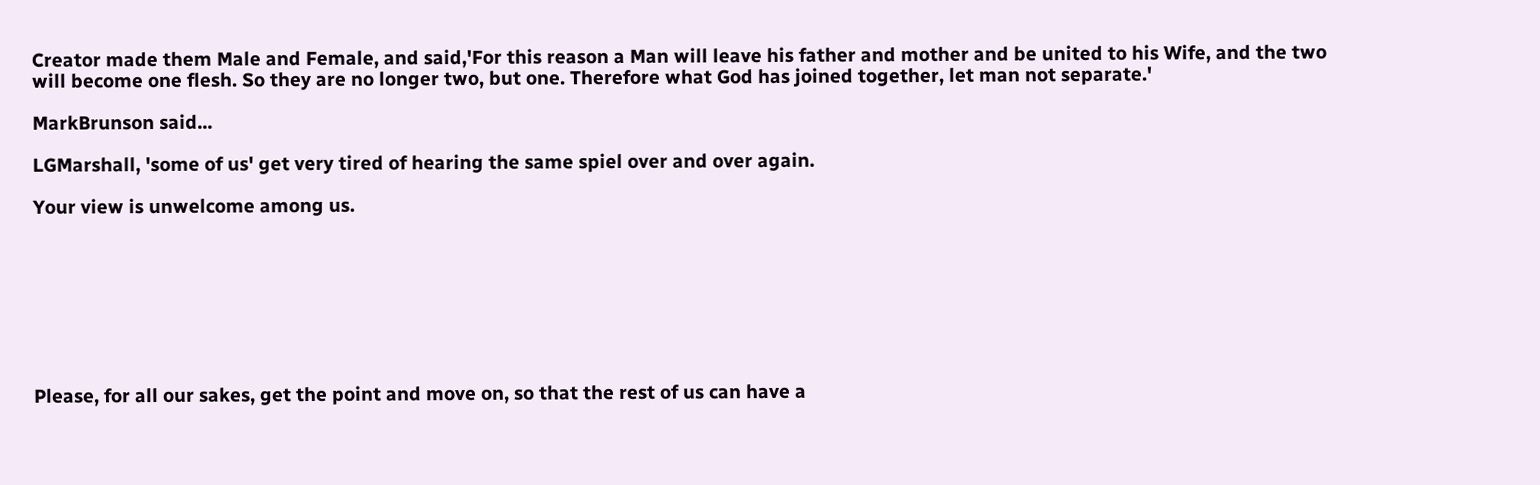Creator made them Male and Female, and said,'For this reason a Man will leave his father and mother and be united to his Wife, and the two will become one flesh. So they are no longer two, but one. Therefore what God has joined together, let man not separate.'

MarkBrunson said...

LGMarshall, 'some of us' get very tired of hearing the same spiel over and over again.

Your view is unwelcome among us.








Please, for all our sakes, get the point and move on, so that the rest of us can have a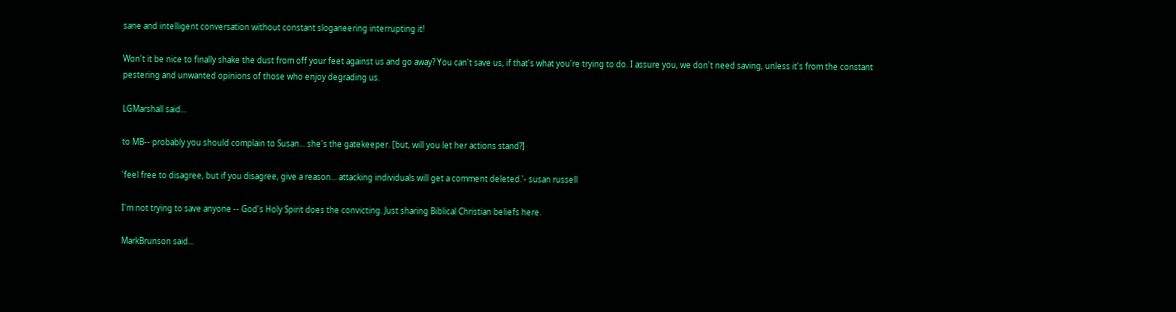sane and intelligent conversation without constant sloganeering interrupting it!

Won't it be nice to finally shake the dust from off your feet against us and go away? You can't save us, if that's what you're trying to do. I assure you, we don't need saving, unless it's from the constant pestering and unwanted opinions of those who enjoy degrading us.

LGMarshall said...

to MB-- probably you should complain to Susan... she's the gatekeeper. [but, will you let her actions stand?]

'feel free to disagree, but if you disagree, give a reason... attacking individuals will get a comment deleted.'- susan russell

I'm not trying to save anyone -- God's Holy Spirit does the convicting. Just sharing Biblical Christian beliefs here.

MarkBrunson said...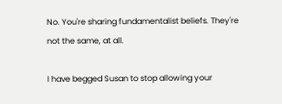No. You're sharing fundamentalist beliefs. They're not the same, at all.

I have begged Susan to stop allowing your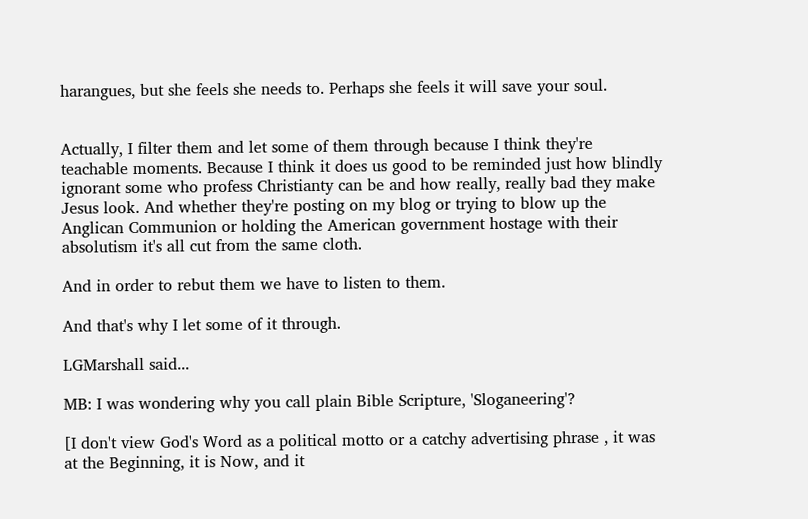harangues, but she feels she needs to. Perhaps she feels it will save your soul.


Actually, I filter them and let some of them through because I think they're teachable moments. Because I think it does us good to be reminded just how blindly ignorant some who profess Christianty can be and how really, really bad they make Jesus look. And whether they're posting on my blog or trying to blow up the Anglican Communion or holding the American government hostage with their absolutism it's all cut from the same cloth.

And in order to rebut them we have to listen to them.

And that's why I let some of it through.

LGMarshall said...

MB: I was wondering why you call plain Bible Scripture, 'Sloganeering'?

[I don't view God's Word as a political motto or a catchy advertising phrase , it was at the Beginning, it is Now, and it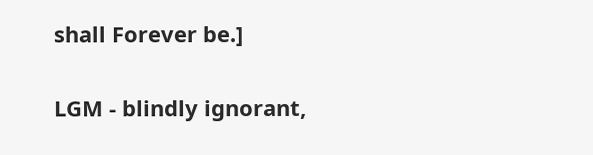shall Forever be.]

LGM - blindly ignorant,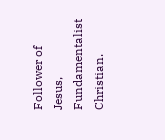Follower of Jesus,
Fundamentalist Christian.